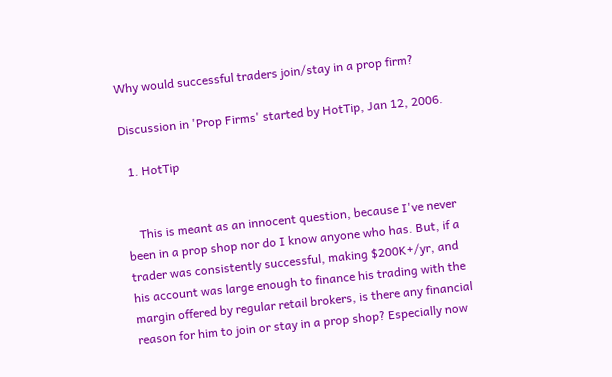Why would successful traders join/stay in a prop firm?

Discussion in 'Prop Firms' started by HotTip, Jan 12, 2006.

  1. HotTip


    This is meant as an innocent question, because I've never been in a prop shop nor do I know anyone who has. But, if a trader was consistently successful, making $200K+/yr, and his account was large enough to finance his trading with the margin offered by regular retail brokers, is there any financial reason for him to join or stay in a prop shop? Especially now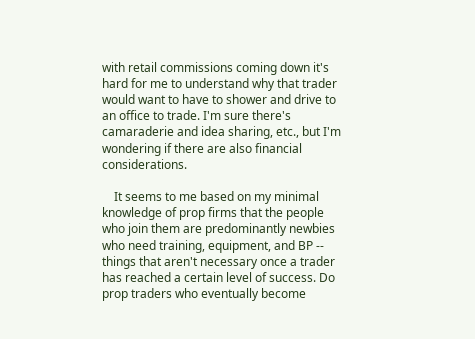with retail commissions coming down it's hard for me to understand why that trader would want to have to shower and drive to an office to trade. I'm sure there's camaraderie and idea sharing, etc., but I'm wondering if there are also financial considerations.

    It seems to me based on my minimal knowledge of prop firms that the people who join them are predominantly newbies who need training, equipment, and BP -- things that aren't necessary once a trader has reached a certain level of success. Do prop traders who eventually become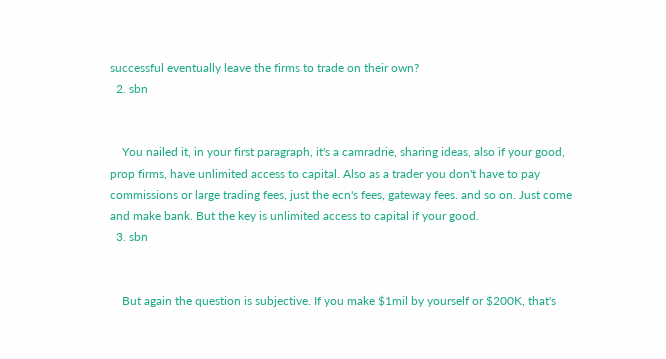successful eventually leave the firms to trade on their own?
  2. sbn


    You nailed it, in your first paragraph, it's a camradrie, sharing ideas, also if your good, prop firms, have unlimited access to capital. Also as a trader you don't have to pay commissions or large trading fees, just the ecn's fees, gateway fees. and so on. Just come and make bank. But the key is unlimited access to capital if your good.
  3. sbn


    But again the question is subjective. If you make $1mil by yourself or $200K, that's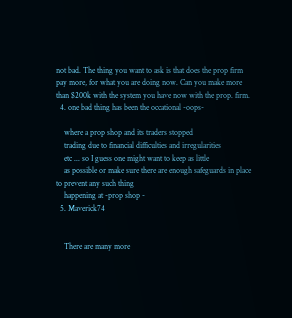not bad. The thing you want to ask is that does the prop firm pay more, for what you are doing now. Can you make more than $200k with the system you have now with the prop. firm.
  4. one bad thing has been the occational -oops-

    where a prop shop and its traders stopped
    trading due to financial difficulties and irregularities
    etc ... so I guess one might want to keep as little
    as possible or make sure there are enough safeguards in place to prevent any such thing
    happening at -prop shop -
  5. Maverick74


    There are many more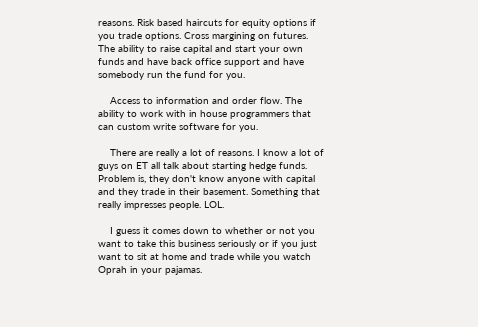reasons. Risk based haircuts for equity options if you trade options. Cross margining on futures. The ability to raise capital and start your own funds and have back office support and have somebody run the fund for you.

    Access to information and order flow. The ability to work with in house programmers that can custom write software for you.

    There are really a lot of reasons. I know a lot of guys on ET all talk about starting hedge funds. Problem is, they don't know anyone with capital and they trade in their basement. Something that really impresses people. LOL.

    I guess it comes down to whether or not you want to take this business seriously or if you just want to sit at home and trade while you watch Oprah in your pajamas.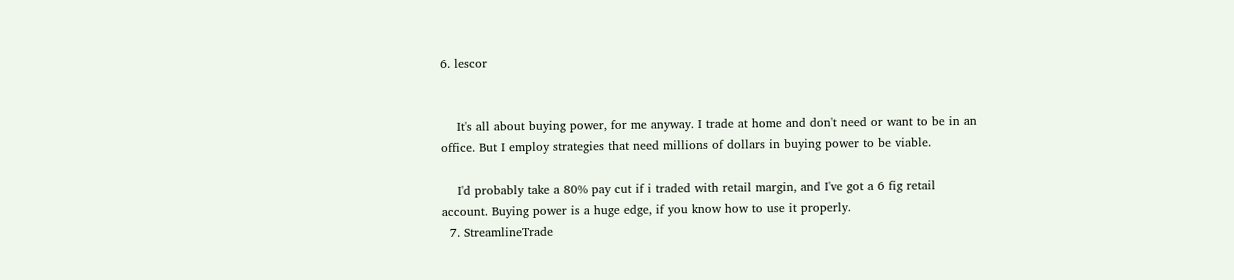6. lescor


    It's all about buying power, for me anyway. I trade at home and don't need or want to be in an office. But I employ strategies that need millions of dollars in buying power to be viable.

    I'd probably take a 80% pay cut if i traded with retail margin, and I've got a 6 fig retail account. Buying power is a huge edge, if you know how to use it properly.
  7. StreamlineTrade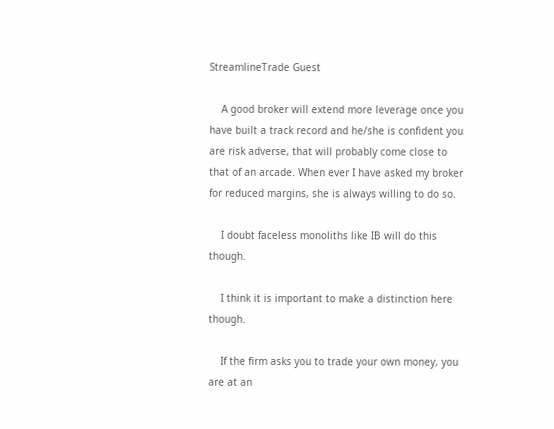StreamlineTrade Guest

    A good broker will extend more leverage once you have built a track record and he/she is confident you are risk adverse, that will probably come close to that of an arcade. When ever I have asked my broker for reduced margins, she is always willing to do so.

    I doubt faceless monoliths like IB will do this though.

    I think it is important to make a distinction here though.

    If the firm asks you to trade your own money, you are at an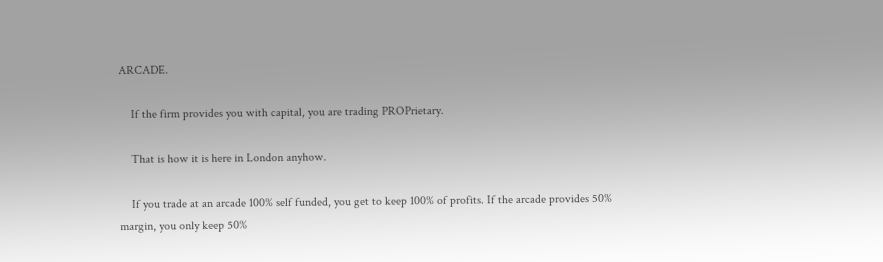ARCADE.

    If the firm provides you with capital, you are trading PROPrietary.

    That is how it is here in London anyhow.

    If you trade at an arcade 100% self funded, you get to keep 100% of profits. If the arcade provides 50% margin, you only keep 50%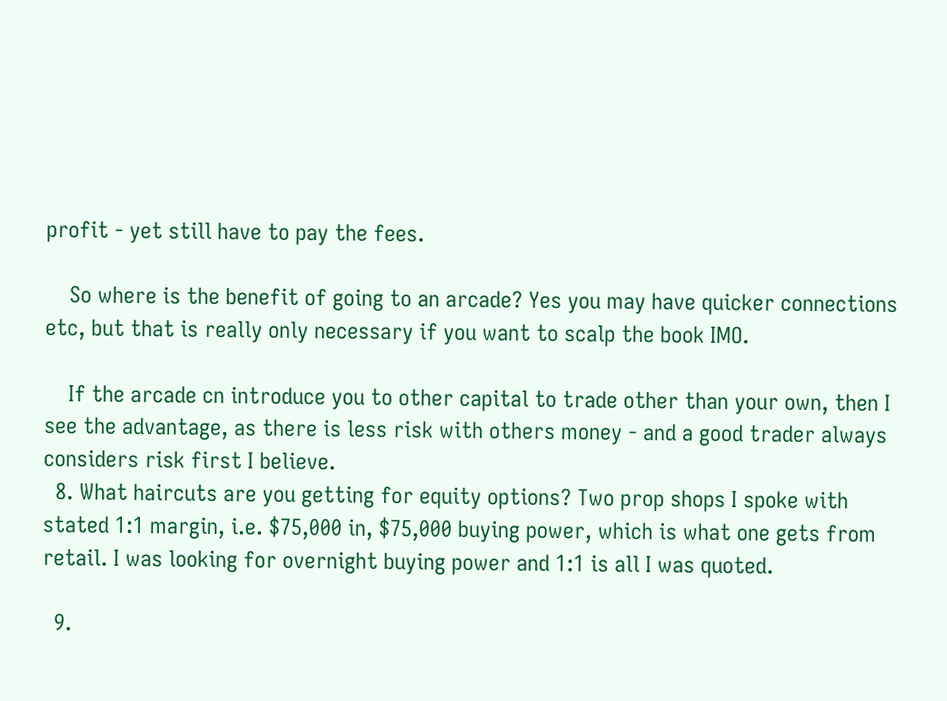profit - yet still have to pay the fees.

    So where is the benefit of going to an arcade? Yes you may have quicker connections etc, but that is really only necessary if you want to scalp the book IMO.

    If the arcade cn introduce you to other capital to trade other than your own, then I see the advantage, as there is less risk with others money - and a good trader always considers risk first I believe.
  8. What haircuts are you getting for equity options? Two prop shops I spoke with stated 1:1 margin, i.e. $75,000 in, $75,000 buying power, which is what one gets from retail. I was looking for overnight buying power and 1:1 is all I was quoted.

  9.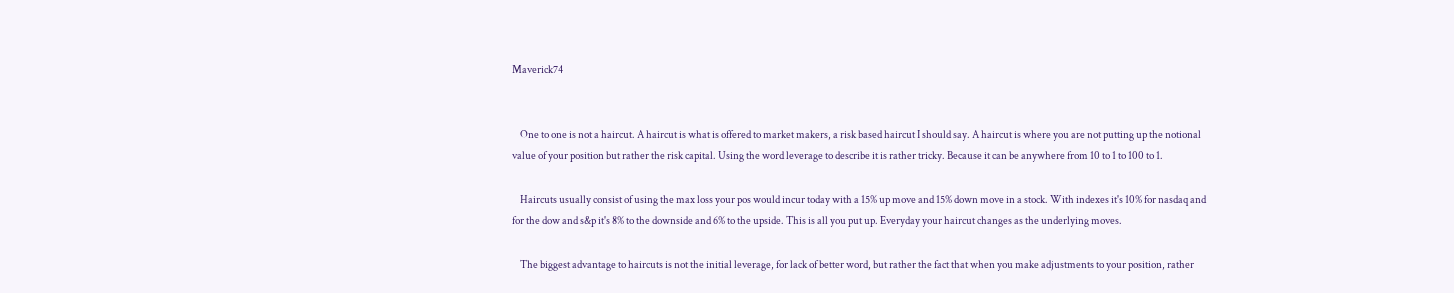Maverick74


    One to one is not a haircut. A haircut is what is offered to market makers, a risk based haircut I should say. A haircut is where you are not putting up the notional value of your position but rather the risk capital. Using the word leverage to describe it is rather tricky. Because it can be anywhere from 10 to 1 to 100 to 1.

    Haircuts usually consist of using the max loss your pos would incur today with a 15% up move and 15% down move in a stock. With indexes it's 10% for nasdaq and for the dow and s&p it's 8% to the downside and 6% to the upside. This is all you put up. Everyday your haircut changes as the underlying moves.

    The biggest advantage to haircuts is not the initial leverage, for lack of better word, but rather the fact that when you make adjustments to your position, rather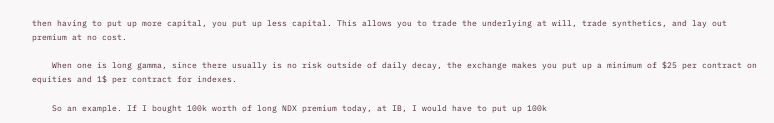then having to put up more capital, you put up less capital. This allows you to trade the underlying at will, trade synthetics, and lay out premium at no cost.

    When one is long gamma, since there usually is no risk outside of daily decay, the exchange makes you put up a minimum of $25 per contract on equities and 1$ per contract for indexes.

    So an example. If I bought 100k worth of long NDX premium today, at IB, I would have to put up 100k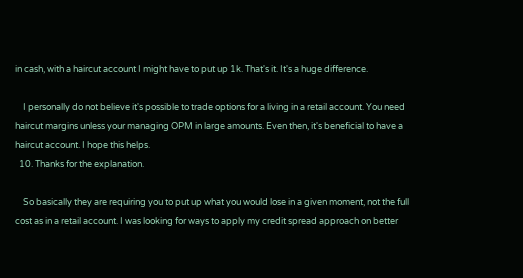in cash, with a haircut account I might have to put up 1k. That's it. It's a huge difference.

    I personally do not believe it's possible to trade options for a living in a retail account. You need haircut margins unless your managing OPM in large amounts. Even then, it's beneficial to have a haircut account. I hope this helps.
  10. Thanks for the explanation.

    So basically they are requiring you to put up what you would lose in a given moment, not the full cost as in a retail account. I was looking for ways to apply my credit spread approach on better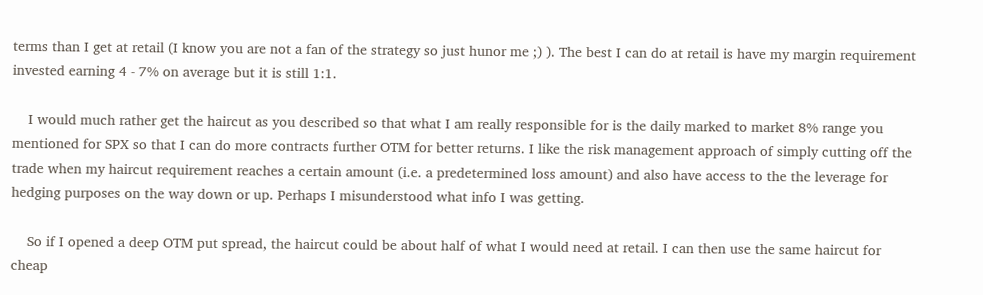terms than I get at retail (I know you are not a fan of the strategy so just hunor me ;) ). The best I can do at retail is have my margin requirement invested earning 4 - 7% on average but it is still 1:1.

    I would much rather get the haircut as you described so that what I am really responsible for is the daily marked to market 8% range you mentioned for SPX so that I can do more contracts further OTM for better returns. I like the risk management approach of simply cutting off the trade when my haircut requirement reaches a certain amount (i.e. a predetermined loss amount) and also have access to the the leverage for hedging purposes on the way down or up. Perhaps I misunderstood what info I was getting.

    So if I opened a deep OTM put spread, the haircut could be about half of what I would need at retail. I can then use the same haircut for cheap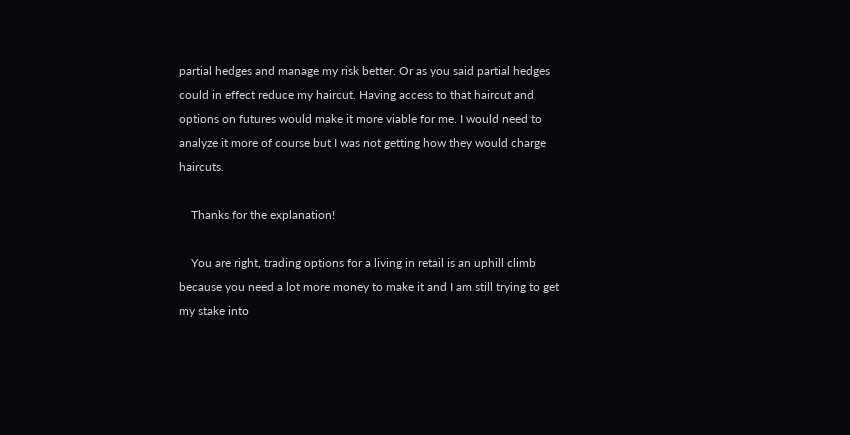partial hedges and manage my risk better. Or as you said partial hedges could in effect reduce my haircut. Having access to that haircut and options on futures would make it more viable for me. I would need to analyze it more of course but I was not getting how they would charge haircuts.

    Thanks for the explanation!

    You are right, trading options for a living in retail is an uphill climb because you need a lot more money to make it and I am still trying to get my stake into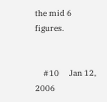the mid 6 figures.


    #10     Jan 12, 2006